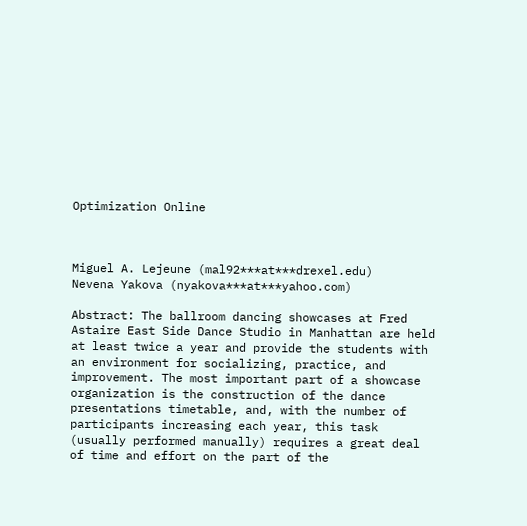Optimization Online



Miguel A. Lejeune (mal92***at***drexel.edu)
Nevena Yakova (nyakova***at***yahoo.com)

Abstract: The ballroom dancing showcases at Fred Astaire East Side Dance Studio in Manhattan are held at least twice a year and provide the students with an environment for socializing, practice, and improvement. The most important part of a showcase organization is the construction of the dance presentations timetable, and, with the number of participants increasing each year, this task (usually performed manually) requires a great deal of time and effort on the part of the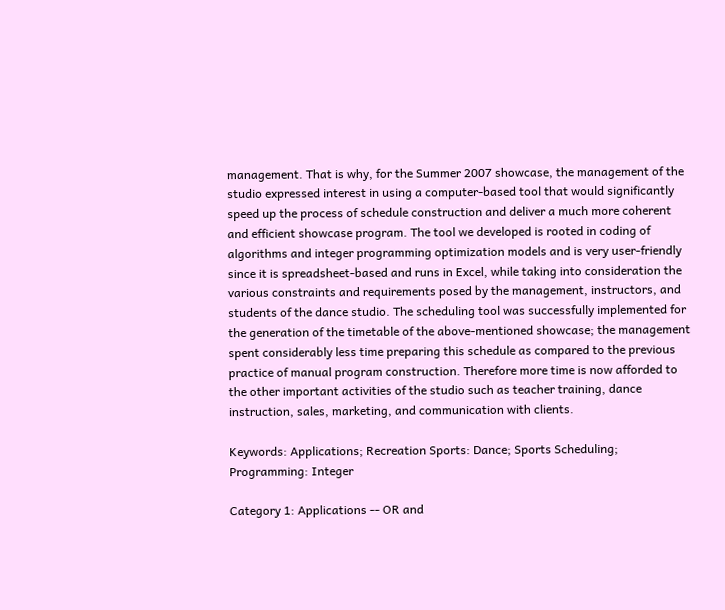management. That is why, for the Summer 2007 showcase, the management of the studio expressed interest in using a computer-based tool that would significantly speed up the process of schedule construction and deliver a much more coherent and efficient showcase program. The tool we developed is rooted in coding of algorithms and integer programming optimization models and is very user-friendly since it is spreadsheet-based and runs in Excel, while taking into consideration the various constraints and requirements posed by the management, instructors, and students of the dance studio. The scheduling tool was successfully implemented for the generation of the timetable of the above-mentioned showcase; the management spent considerably less time preparing this schedule as compared to the previous practice of manual program construction. Therefore more time is now afforded to the other important activities of the studio such as teacher training, dance instruction, sales, marketing, and communication with clients.

Keywords: Applications; Recreation Sports: Dance; Sports Scheduling; Programming: Integer

Category 1: Applications -- OR and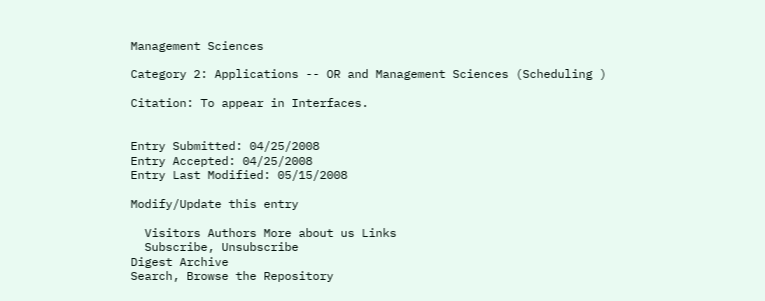Management Sciences

Category 2: Applications -- OR and Management Sciences (Scheduling )

Citation: To appear in Interfaces.


Entry Submitted: 04/25/2008
Entry Accepted: 04/25/2008
Entry Last Modified: 05/15/2008

Modify/Update this entry

  Visitors Authors More about us Links
  Subscribe, Unsubscribe
Digest Archive
Search, Browse the Repository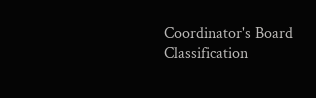Coordinator's Board
Classification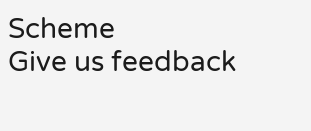Scheme
Give us feedback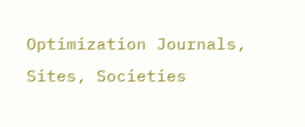Optimization Journals, Sites, Societies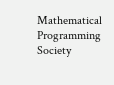Mathematical Programming Society